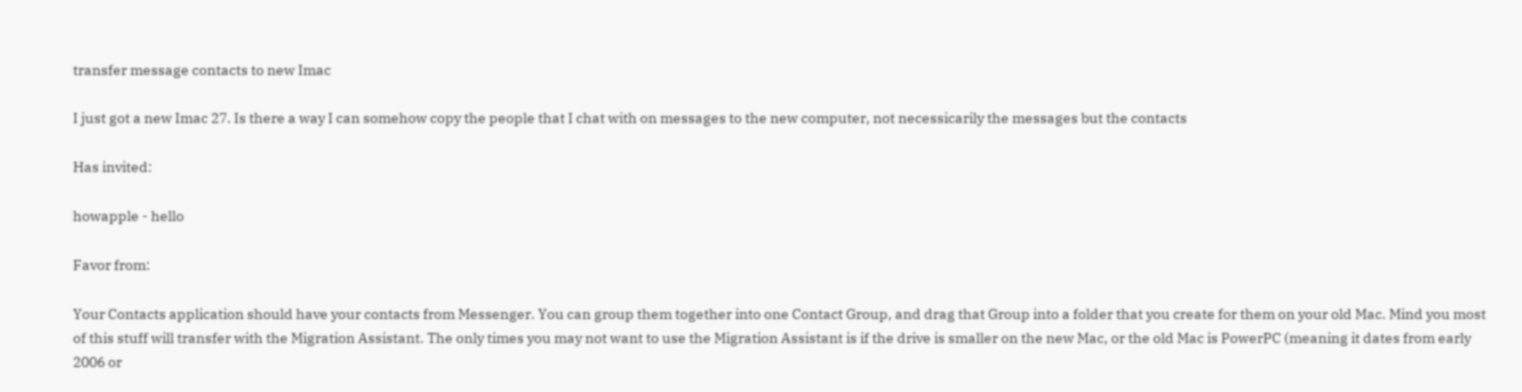transfer message contacts to new Imac

I just got a new Imac 27. Is there a way I can somehow copy the people that I chat with on messages to the new computer, not necessicarily the messages but the contacts

Has invited:

howapple - hello

Favor from:

Your Contacts application should have your contacts from Messenger. You can group them together into one Contact Group, and drag that Group into a folder that you create for them on your old Mac. Mind you most of this stuff will transfer with the Migration Assistant. The only times you may not want to use the Migration Assistant is if the drive is smaller on the new Mac, or the old Mac is PowerPC (meaning it dates from early 2006 or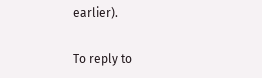earlier).

To reply to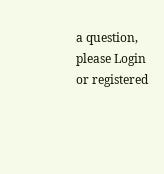a question, please Login or registered